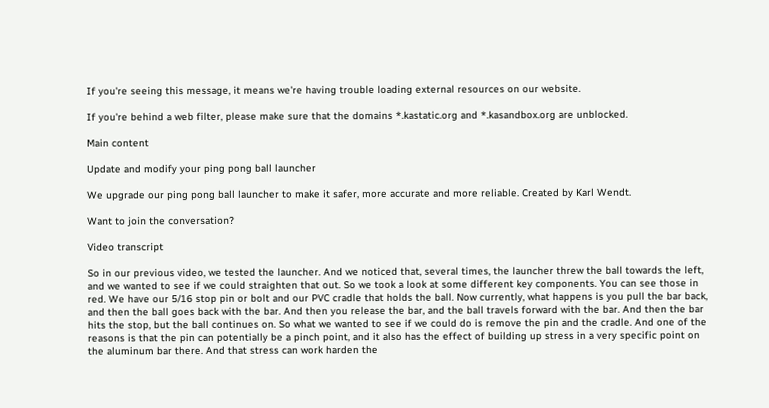If you're seeing this message, it means we're having trouble loading external resources on our website.

If you're behind a web filter, please make sure that the domains *.kastatic.org and *.kasandbox.org are unblocked.

Main content

Update and modify your ping pong ball launcher

We upgrade our ping pong ball launcher to make it safer, more accurate and more reliable. Created by Karl Wendt.

Want to join the conversation?

Video transcript

So in our previous video, we tested the launcher. And we noticed that, several times, the launcher threw the ball towards the left, and we wanted to see if we could straighten that out. So we took a look at some different key components. You can see those in red. We have our 5/16 stop pin or bolt and our PVC cradle that holds the ball. Now currently, what happens is you pull the bar back, and then the ball goes back with the bar. And then you release the bar, and the ball travels forward with the bar. And then the bar hits the stop, but the ball continues on. So what we wanted to see if we could do is remove the pin and the cradle. And one of the reasons is that the pin can potentially be a pinch point, and it also has the effect of building up stress in a very specific point on the aluminum bar there. And that stress can work harden the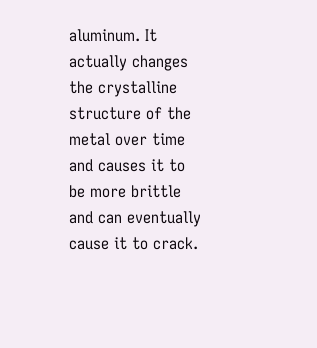aluminum. It actually changes the crystalline structure of the metal over time and causes it to be more brittle and can eventually cause it to crack.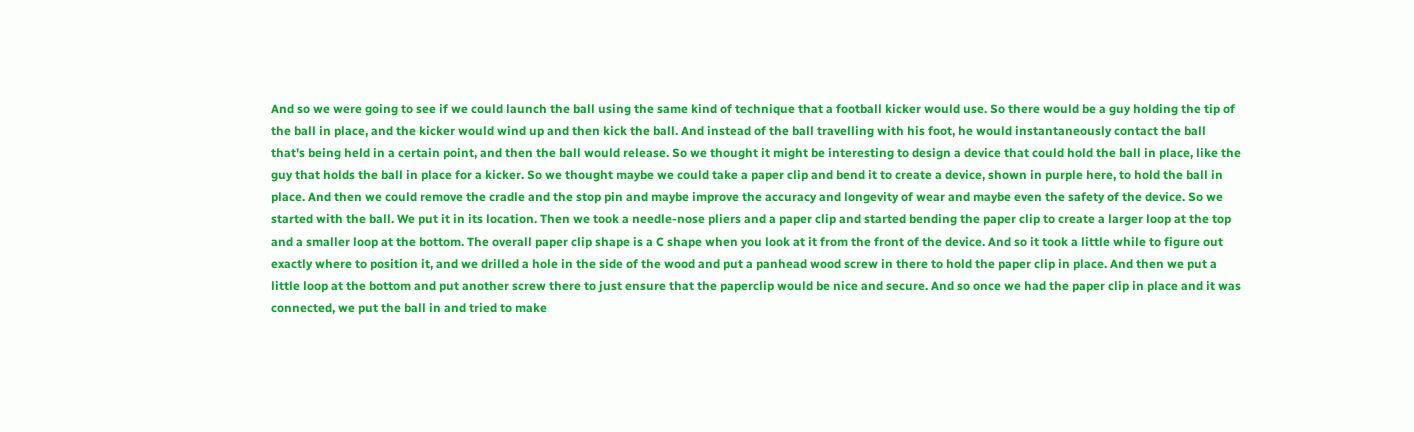And so we were going to see if we could launch the ball using the same kind of technique that a football kicker would use. So there would be a guy holding the tip of the ball in place, and the kicker would wind up and then kick the ball. And instead of the ball travelling with his foot, he would instantaneously contact the ball that's being held in a certain point, and then the ball would release. So we thought it might be interesting to design a device that could hold the ball in place, like the guy that holds the ball in place for a kicker. So we thought maybe we could take a paper clip and bend it to create a device, shown in purple here, to hold the ball in place. And then we could remove the cradle and the stop pin and maybe improve the accuracy and longevity of wear and maybe even the safety of the device. So we started with the ball. We put it in its location. Then we took a needle-nose pliers and a paper clip and started bending the paper clip to create a larger loop at the top and a smaller loop at the bottom. The overall paper clip shape is a C shape when you look at it from the front of the device. And so it took a little while to figure out exactly where to position it, and we drilled a hole in the side of the wood and put a panhead wood screw in there to hold the paper clip in place. And then we put a little loop at the bottom and put another screw there to just ensure that the paperclip would be nice and secure. And so once we had the paper clip in place and it was connected, we put the ball in and tried to make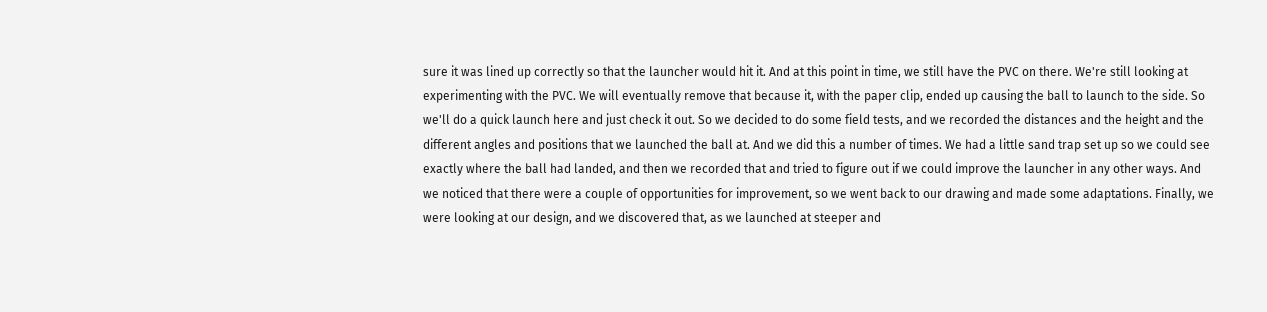sure it was lined up correctly so that the launcher would hit it. And at this point in time, we still have the PVC on there. We're still looking at experimenting with the PVC. We will eventually remove that because it, with the paper clip, ended up causing the ball to launch to the side. So we'll do a quick launch here and just check it out. So we decided to do some field tests, and we recorded the distances and the height and the different angles and positions that we launched the ball at. And we did this a number of times. We had a little sand trap set up so we could see exactly where the ball had landed, and then we recorded that and tried to figure out if we could improve the launcher in any other ways. And we noticed that there were a couple of opportunities for improvement, so we went back to our drawing and made some adaptations. Finally, we were looking at our design, and we discovered that, as we launched at steeper and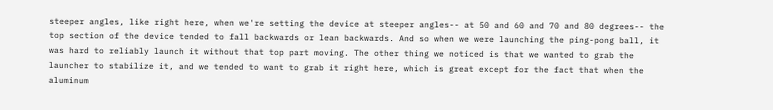steeper angles, like right here, when we're setting the device at steeper angles-- at 50 and 60 and 70 and 80 degrees-- the top section of the device tended to fall backwards or lean backwards. And so when we were launching the ping-pong ball, it was hard to reliably launch it without that top part moving. The other thing we noticed is that we wanted to grab the launcher to stabilize it, and we tended to want to grab it right here, which is great except for the fact that when the aluminum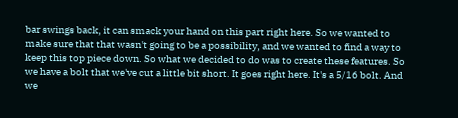bar swings back, it can smack your hand on this part right here. So we wanted to make sure that that wasn't going to be a possibility, and we wanted to find a way to keep this top piece down. So what we decided to do was to create these features. So we have a bolt that we've cut a little bit short. It goes right here. It's a 5/16 bolt. And we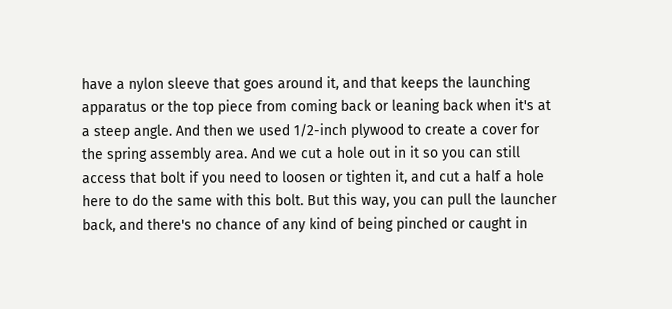have a nylon sleeve that goes around it, and that keeps the launching apparatus or the top piece from coming back or leaning back when it's at a steep angle. And then we used 1/2-inch plywood to create a cover for the spring assembly area. And we cut a hole out in it so you can still access that bolt if you need to loosen or tighten it, and cut a half a hole here to do the same with this bolt. But this way, you can pull the launcher back, and there's no chance of any kind of being pinched or caught in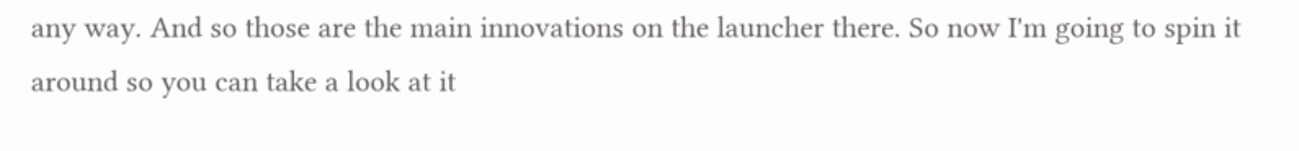any way. And so those are the main innovations on the launcher there. So now I'm going to spin it around so you can take a look at it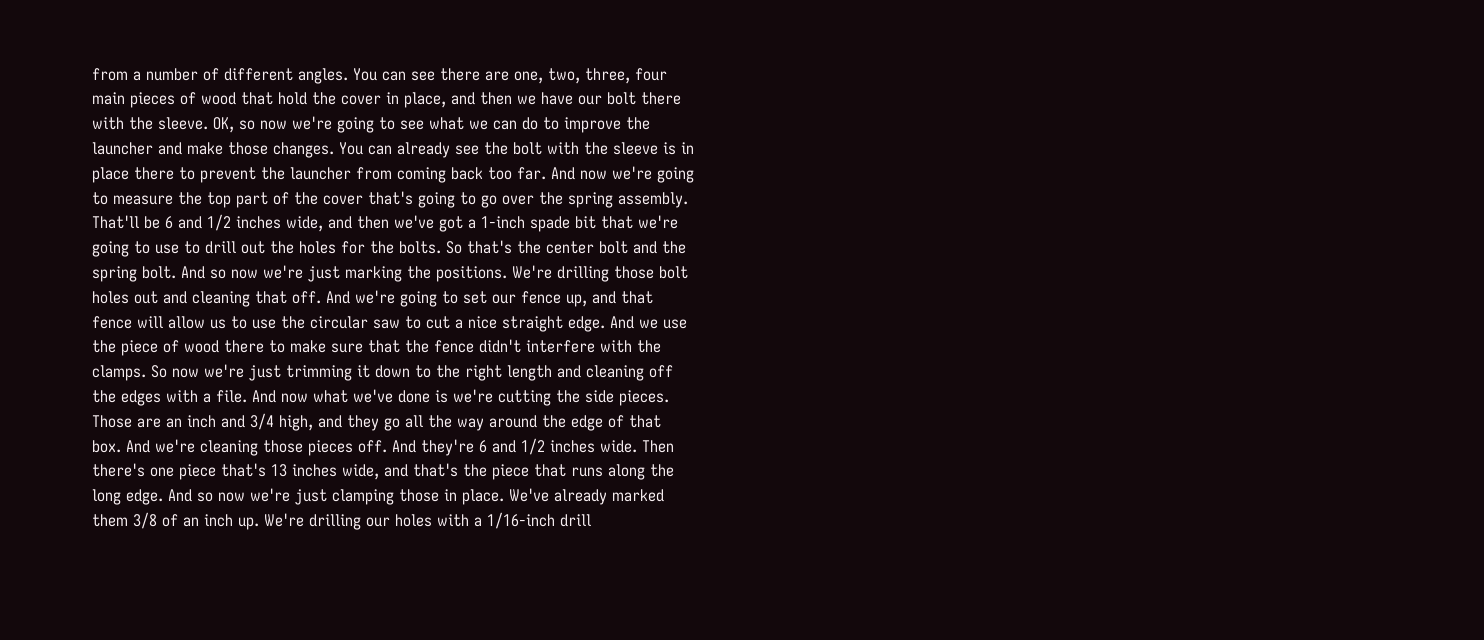from a number of different angles. You can see there are one, two, three, four main pieces of wood that hold the cover in place, and then we have our bolt there with the sleeve. OK, so now we're going to see what we can do to improve the launcher and make those changes. You can already see the bolt with the sleeve is in place there to prevent the launcher from coming back too far. And now we're going to measure the top part of the cover that's going to go over the spring assembly. That'll be 6 and 1/2 inches wide, and then we've got a 1-inch spade bit that we're going to use to drill out the holes for the bolts. So that's the center bolt and the spring bolt. And so now we're just marking the positions. We're drilling those bolt holes out and cleaning that off. And we're going to set our fence up, and that fence will allow us to use the circular saw to cut a nice straight edge. And we use the piece of wood there to make sure that the fence didn't interfere with the clamps. So now we're just trimming it down to the right length and cleaning off the edges with a file. And now what we've done is we're cutting the side pieces. Those are an inch and 3/4 high, and they go all the way around the edge of that box. And we're cleaning those pieces off. And they're 6 and 1/2 inches wide. Then there's one piece that's 13 inches wide, and that's the piece that runs along the long edge. And so now we're just clamping those in place. We've already marked them 3/8 of an inch up. We're drilling our holes with a 1/16-inch drill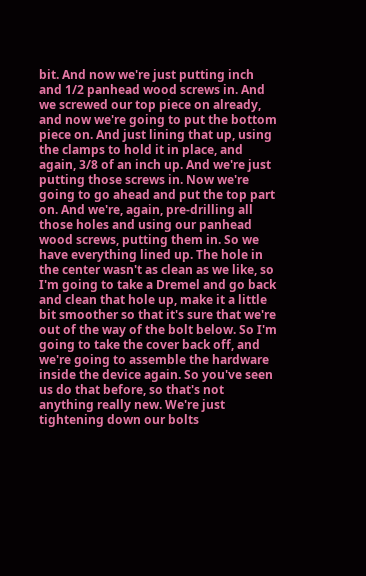bit. And now we're just putting inch and 1/2 panhead wood screws in. And we screwed our top piece on already, and now we're going to put the bottom piece on. And just lining that up, using the clamps to hold it in place, and again, 3/8 of an inch up. And we're just putting those screws in. Now we're going to go ahead and put the top part on. And we're, again, pre-drilling all those holes and using our panhead wood screws, putting them in. So we have everything lined up. The hole in the center wasn't as clean as we like, so I'm going to take a Dremel and go back and clean that hole up, make it a little bit smoother so that it's sure that we're out of the way of the bolt below. So I'm going to take the cover back off, and we're going to assemble the hardware inside the device again. So you've seen us do that before, so that's not anything really new. We're just tightening down our bolts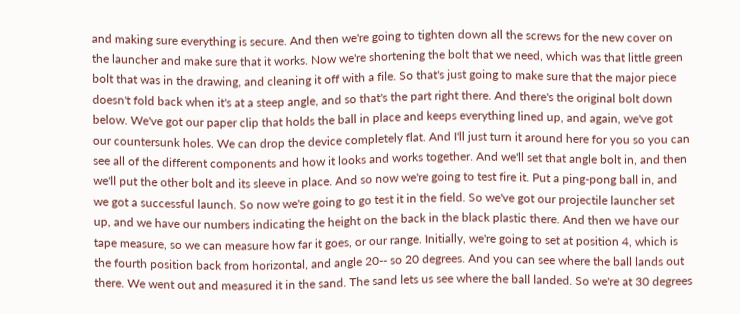and making sure everything is secure. And then we're going to tighten down all the screws for the new cover on the launcher and make sure that it works. Now we're shortening the bolt that we need, which was that little green bolt that was in the drawing, and cleaning it off with a file. So that's just going to make sure that the major piece doesn't fold back when it's at a steep angle, and so that's the part right there. And there's the original bolt down below. We've got our paper clip that holds the ball in place and keeps everything lined up, and again, we've got our countersunk holes. We can drop the device completely flat. And I'll just turn it around here for you so you can see all of the different components and how it looks and works together. And we'll set that angle bolt in, and then we'll put the other bolt and its sleeve in place. And so now we're going to test fire it. Put a ping-pong ball in, and we got a successful launch. So now we're going to go test it in the field. So we've got our projectile launcher set up, and we have our numbers indicating the height on the back in the black plastic there. And then we have our tape measure, so we can measure how far it goes, or our range. Initially, we're going to set at position 4, which is the fourth position back from horizontal, and angle 20-- so 20 degrees. And you can see where the ball lands out there. We went out and measured it in the sand. The sand lets us see where the ball landed. So we're at 30 degrees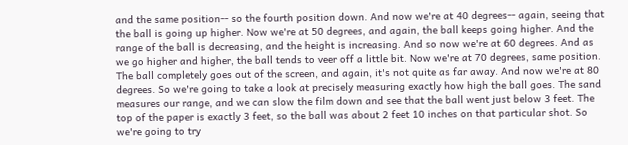and the same position-- so the fourth position down. And now we're at 40 degrees-- again, seeing that the ball is going up higher. Now we're at 50 degrees, and again, the ball keeps going higher. And the range of the ball is decreasing, and the height is increasing. And so now we're at 60 degrees. And as we go higher and higher, the ball tends to veer off a little bit. Now we're at 70 degrees, same position. The ball completely goes out of the screen, and again, it's not quite as far away. And now we're at 80 degrees. So we're going to take a look at precisely measuring exactly how high the ball goes. The sand measures our range, and we can slow the film down and see that the ball went just below 3 feet. The top of the paper is exactly 3 feet, so the ball was about 2 feet 10 inches on that particular shot. So we're going to try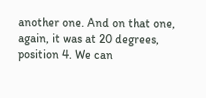another one. And on that one, again, it was at 20 degrees, position 4. We can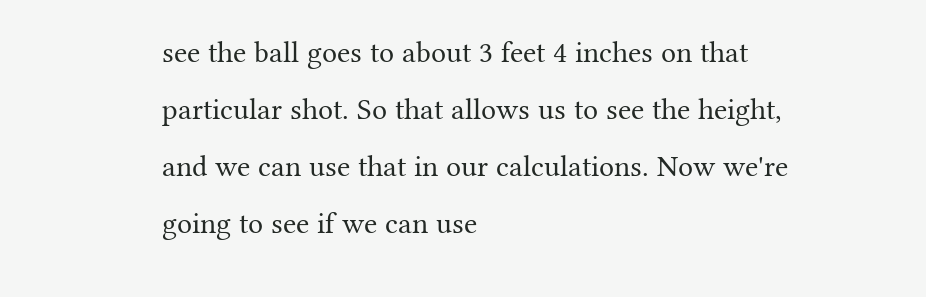see the ball goes to about 3 feet 4 inches on that particular shot. So that allows us to see the height, and we can use that in our calculations. Now we're going to see if we can use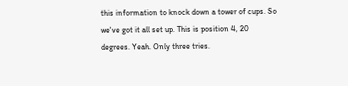this information to knock down a tower of cups. So we've got it all set up. This is position 4, 20 degrees. Yeah. Only three tries.